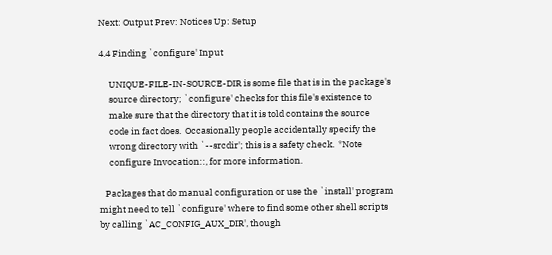Next: Output Prev: Notices Up: Setup

4.4 Finding `configure' Input

     UNIQUE-FILE-IN-SOURCE-DIR is some file that is in the package's
     source directory; `configure' checks for this file's existence to
     make sure that the directory that it is told contains the source
     code in fact does.  Occasionally people accidentally specify the
     wrong directory with `--srcdir'; this is a safety check.  *Note
     configure Invocation::, for more information.

   Packages that do manual configuration or use the `install' program
might need to tell `configure' where to find some other shell scripts
by calling `AC_CONFIG_AUX_DIR', though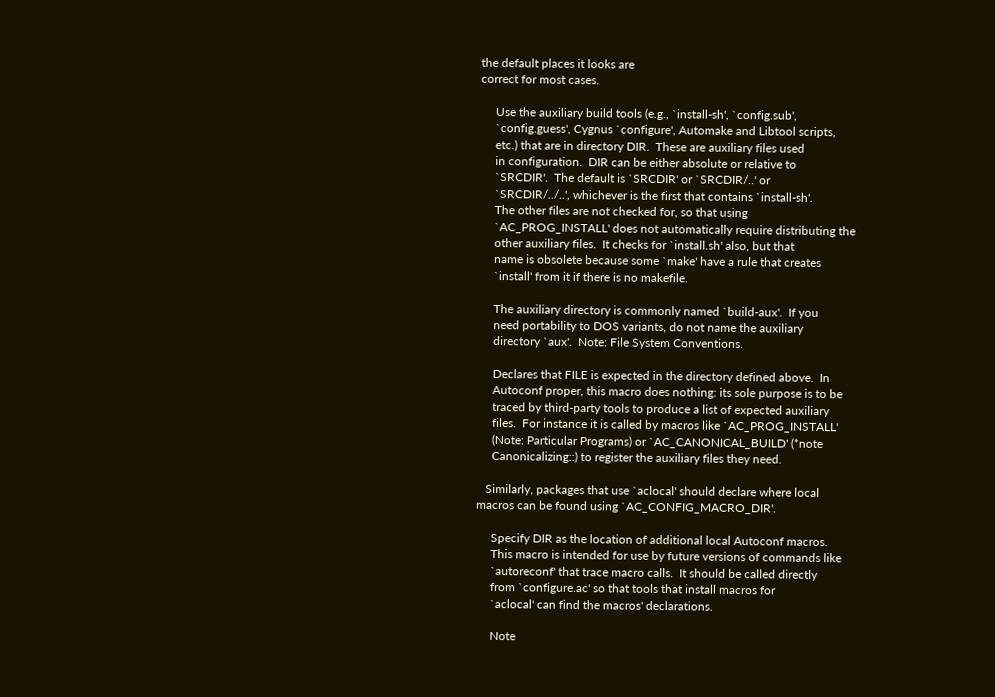the default places it looks are
correct for most cases.

     Use the auxiliary build tools (e.g., `install-sh', `config.sub',
     `config.guess', Cygnus `configure', Automake and Libtool scripts,
     etc.) that are in directory DIR.  These are auxiliary files used
     in configuration.  DIR can be either absolute or relative to
     `SRCDIR'.  The default is `SRCDIR' or `SRCDIR/..' or
     `SRCDIR/../..', whichever is the first that contains `install-sh'.
     The other files are not checked for, so that using
     `AC_PROG_INSTALL' does not automatically require distributing the
     other auxiliary files.  It checks for `install.sh' also, but that
     name is obsolete because some `make' have a rule that creates
     `install' from it if there is no makefile.

     The auxiliary directory is commonly named `build-aux'.  If you
     need portability to DOS variants, do not name the auxiliary
     directory `aux'.  Note: File System Conventions.

     Declares that FILE is expected in the directory defined above.  In
     Autoconf proper, this macro does nothing: its sole purpose is to be
     traced by third-party tools to produce a list of expected auxiliary
     files.  For instance it is called by macros like `AC_PROG_INSTALL'
     (Note: Particular Programs) or `AC_CANONICAL_BUILD' (*note
     Canonicalizing::) to register the auxiliary files they need.

   Similarly, packages that use `aclocal' should declare where local
macros can be found using `AC_CONFIG_MACRO_DIR'.

     Specify DIR as the location of additional local Autoconf macros.
     This macro is intended for use by future versions of commands like
     `autoreconf' that trace macro calls.  It should be called directly
     from `configure.ac' so that tools that install macros for
     `aclocal' can find the macros' declarations.

     Note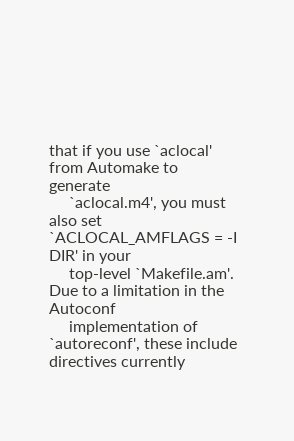that if you use `aclocal' from Automake to generate
     `aclocal.m4', you must also set `ACLOCAL_AMFLAGS = -I DIR' in your
     top-level `Makefile.am'.  Due to a limitation in the Autoconf
     implementation of `autoreconf', these include directives currently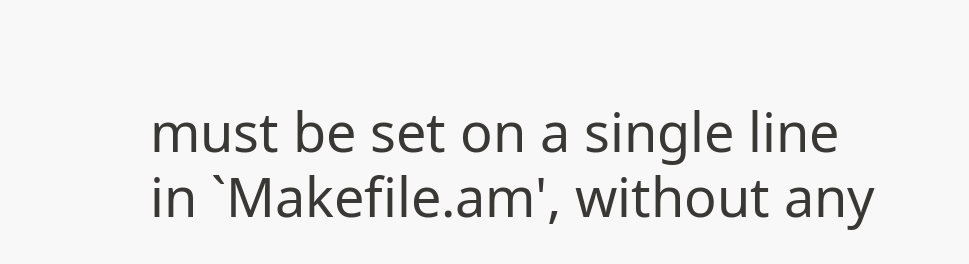must be set on a single line in `Makefile.am', without any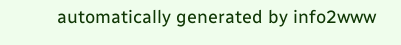automatically generated by info2www